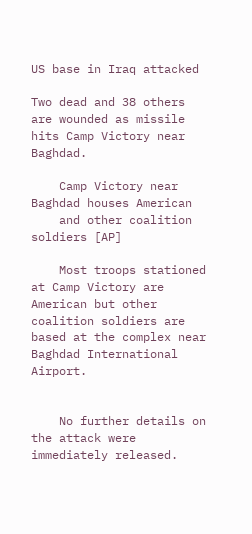US base in Iraq attacked

Two dead and 38 others are wounded as missile hits Camp Victory near Baghdad.

    Camp Victory near Baghdad houses American
    and other coalition soldiers [AP]

    Most troops stationed at Camp Victory are American but other coalition soldiers are based at the complex near Baghdad International Airport.


    No further details on the attack were immediately released.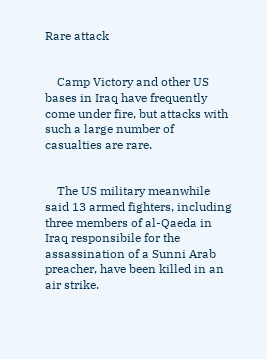Rare attack


    Camp Victory and other US bases in Iraq have frequently come under fire, but attacks with such a large number of casualties are rare.


    The US military meanwhile said 13 armed fighters, including three members of al-Qaeda in Iraq responsibile for the assassination of a Sunni Arab preacher, have been killed in an air strike.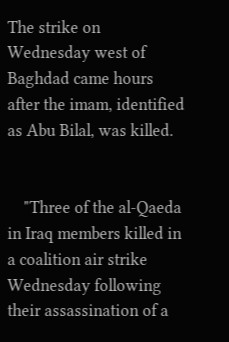The strike on Wednesday west of Baghdad came hours after the imam, identified as Abu Bilal, was killed.


    "Three of the al-Qaeda in Iraq members killed in a coalition air strike Wednesday following their assassination of a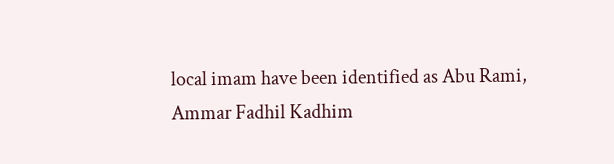local imam have been identified as Abu Rami, Ammar Fadhil Kadhim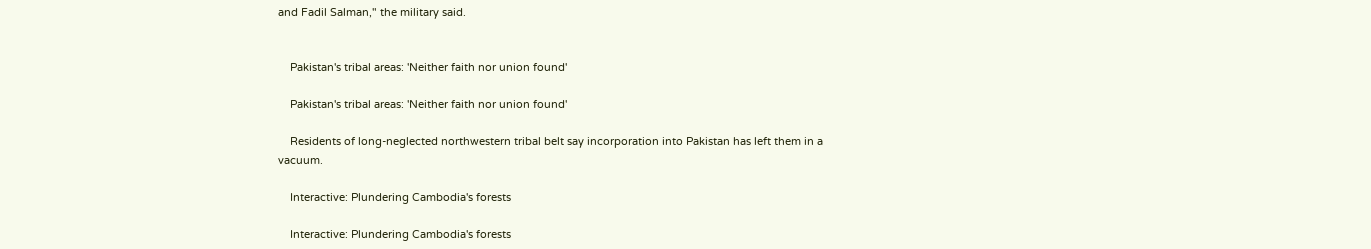and Fadil Salman," the military said.


    Pakistan's tribal areas: 'Neither faith nor union found'

    Pakistan's tribal areas: 'Neither faith nor union found'

    Residents of long-neglected northwestern tribal belt say incorporation into Pakistan has left them in a vacuum.

    Interactive: Plundering Cambodia's forests

    Interactive: Plundering Cambodia's forests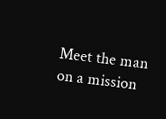Meet the man on a mission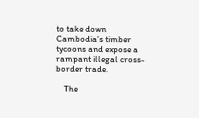to take down Cambodia's timber tycoons and expose a rampant illegal cross-border trade.

    The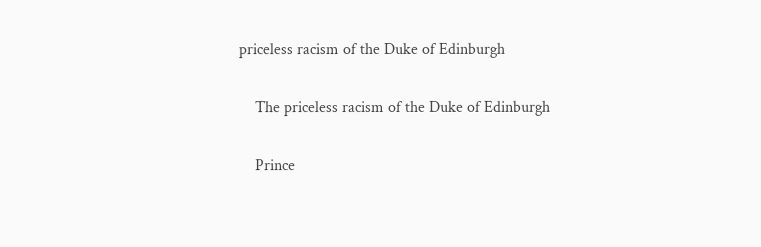priceless racism of the Duke of Edinburgh

    The priceless racism of the Duke of Edinburgh

    Prince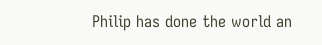Philip has done the world an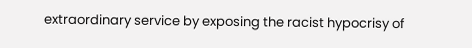extraordinary service by exposing the racist hypocrisy of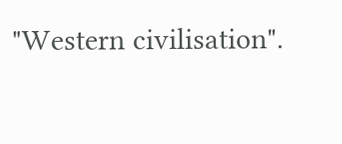"Western civilisation".